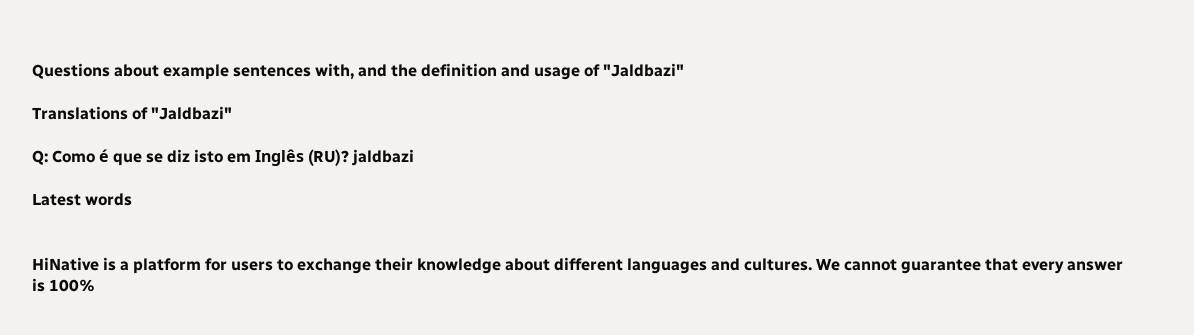Questions about example sentences with, and the definition and usage of "Jaldbazi"

Translations of "Jaldbazi"

Q: Como é que se diz isto em Inglês (RU)? jaldbazi

Latest words


HiNative is a platform for users to exchange their knowledge about different languages and cultures. We cannot guarantee that every answer is 100%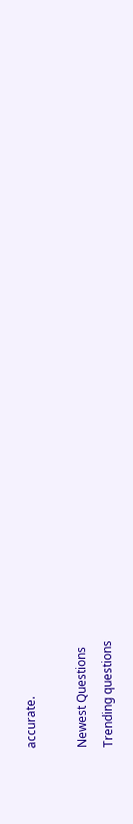accurate.

Newest Questions
Trending questions